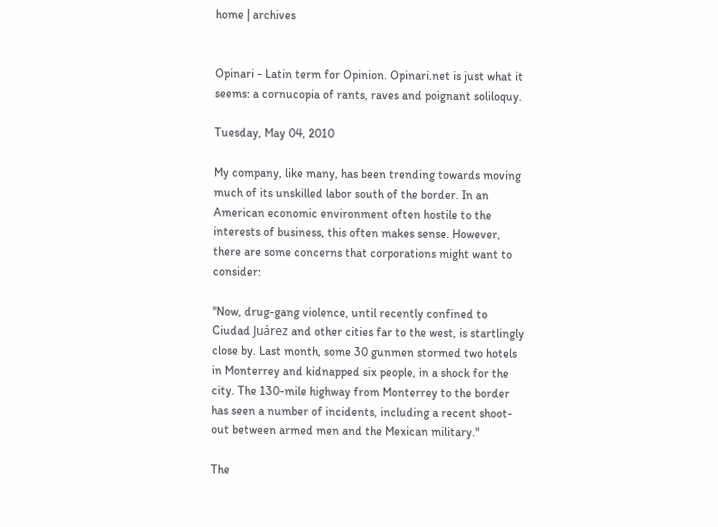home | archives


Opinari - Latin term for Opinion. Opinari.net is just what it seems: a cornucopia of rants, raves and poignant soliloquy.

Tuesday, May 04, 2010

My company, like many, has been trending towards moving much of its unskilled labor south of the border. In an American economic environment often hostile to the interests of business, this often makes sense. However, there are some concerns that corporations might want to consider:

"Now, drug-gang violence, until recently confined to Ciudad Juárez and other cities far to the west, is startlingly close by. Last month, some 30 gunmen stormed two hotels in Monterrey and kidnapped six people, in a shock for the city. The 130-mile highway from Monterrey to the border has seen a number of incidents, including a recent shoot-out between armed men and the Mexican military."

The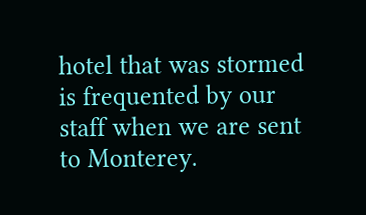hotel that was stormed is frequented by our staff when we are sent to Monterey.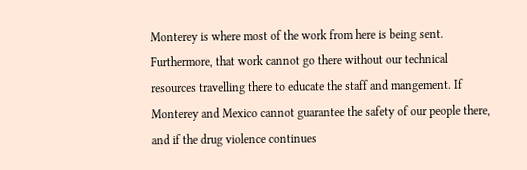Monterey is where most of the work from here is being sent. Furthermore, that work cannot go there without our technical resources travelling there to educate the staff and mangement. If Monterey and Mexico cannot guarantee the safety of our people there, and if the drug violence continues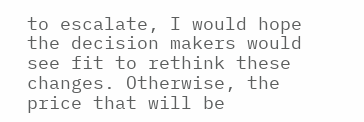to escalate, I would hope the decision makers would see fit to rethink these changes. Otherwise, the price that will be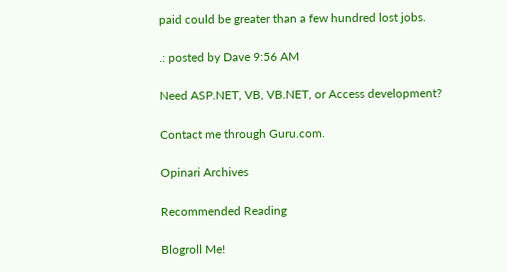paid could be greater than a few hundred lost jobs.

.: posted by Dave 9:56 AM

Need ASP.NET, VB, VB.NET, or Access development?

Contact me through Guru.com.

Opinari Archives

Recommended Reading

Blogroll Me!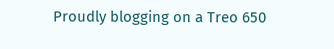Proudly blogging on a Treo 650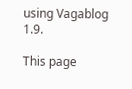using Vagablog 1.9.

This page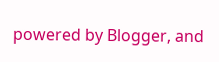powered by Blogger, and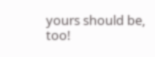yours should be, too!